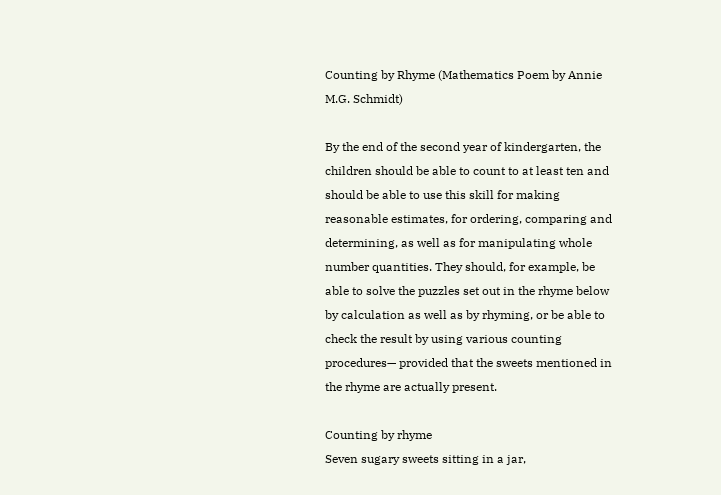Counting by Rhyme (Mathematics Poem by Annie M.G. Schmidt)

By the end of the second year of kindergarten, the children should be able to count to at least ten and should be able to use this skill for making reasonable estimates, for ordering, comparing and determining, as well as for manipulating whole number quantities. They should, for example, be able to solve the puzzles set out in the rhyme below by calculation as well as by rhyming, or be able to check the result by using various counting procedures— provided that the sweets mentioned in the rhyme are actually present.

Counting by rhyme
Seven sugary sweets sitting in a jar,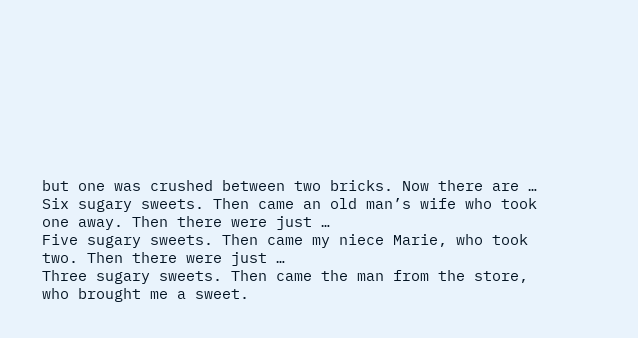but one was crushed between two bricks. Now there are …
Six sugary sweets. Then came an old man’s wife who took
one away. Then there were just …
Five sugary sweets. Then came my niece Marie, who took
two. Then there were just …
Three sugary sweets. Then came the man from the store,
who brought me a sweet.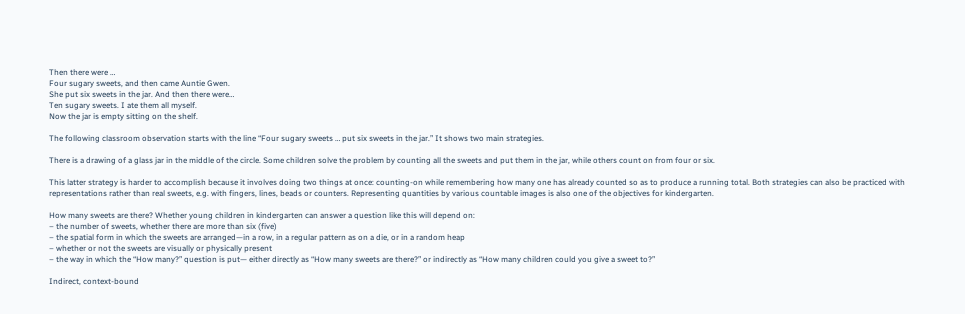Then there were …
Four sugary sweets, and then came Auntie Gwen.
She put six sweets in the jar. And then there were…
Ten sugary sweets. I ate them all myself.
Now the jar is empty sitting on the shelf.

The following classroom observation starts with the line “Four sugary sweets … put six sweets in the jar.” It shows two main strategies.

There is a drawing of a glass jar in the middle of the circle. Some children solve the problem by counting all the sweets and put them in the jar, while others count on from four or six.

This latter strategy is harder to accomplish because it involves doing two things at once: counting-on while remembering how many one has already counted so as to produce a running total. Both strategies can also be practiced with representations rather than real sweets, e.g. with fingers, lines, beads or counters. Representing quantities by various countable images is also one of the objectives for kindergarten.

How many sweets are there? Whether young children in kindergarten can answer a question like this will depend on:
– the number of sweets, whether there are more than six (five)
– the spatial form in which the sweets are arranged—in a row, in a regular pattern as on a die, or in a random heap
– whether or not the sweets are visually or physically present
– the way in which the “How many?” question is put— either directly as “How many sweets are there?” or indirectly as “How many children could you give a sweet to?”

Indirect, context-bound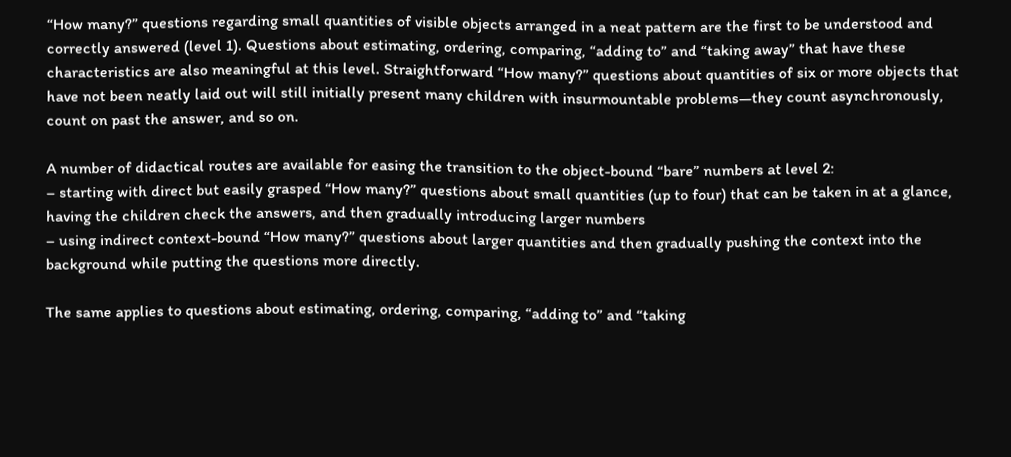“How many?” questions regarding small quantities of visible objects arranged in a neat pattern are the first to be understood and correctly answered (level 1). Questions about estimating, ordering, comparing, “adding to” and “taking away” that have these characteristics are also meaningful at this level. Straightforward “How many?” questions about quantities of six or more objects that have not been neatly laid out will still initially present many children with insurmountable problems—they count asynchronously, count on past the answer, and so on.

A number of didactical routes are available for easing the transition to the object-bound “bare” numbers at level 2:
– starting with direct but easily grasped “How many?” questions about small quantities (up to four) that can be taken in at a glance, having the children check the answers, and then gradually introducing larger numbers
– using indirect context-bound “How many?” questions about larger quantities and then gradually pushing the context into the background while putting the questions more directly.

The same applies to questions about estimating, ordering, comparing, “adding to” and “taking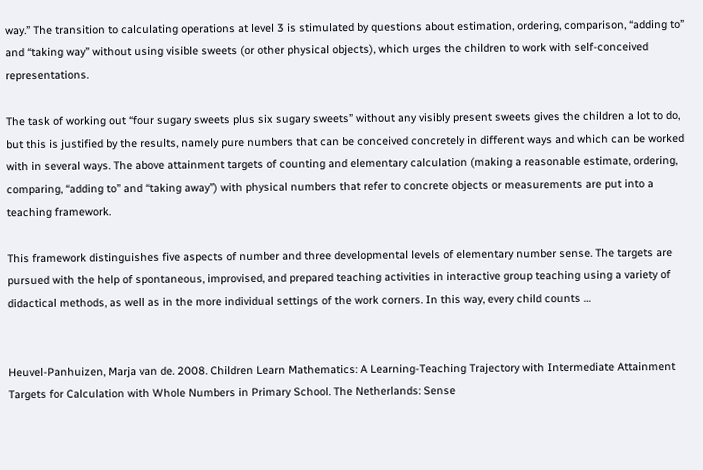way.” The transition to calculating operations at level 3 is stimulated by questions about estimation, ordering, comparison, “adding to” and “taking way” without using visible sweets (or other physical objects), which urges the children to work with self-conceived representations.

The task of working out “four sugary sweets plus six sugary sweets” without any visibly present sweets gives the children a lot to do, but this is justified by the results, namely pure numbers that can be conceived concretely in different ways and which can be worked with in several ways. The above attainment targets of counting and elementary calculation (making a reasonable estimate, ordering, comparing, “adding to” and “taking away”) with physical numbers that refer to concrete objects or measurements are put into a teaching framework.

This framework distinguishes five aspects of number and three developmental levels of elementary number sense. The targets are pursued with the help of spontaneous, improvised, and prepared teaching activities in interactive group teaching using a variety of didactical methods, as well as in the more individual settings of the work corners. In this way, every child counts …


Heuvel-Panhuizen, Marja van de. 2008. Children Learn Mathematics: A Learning-Teaching Trajectory with Intermediate Attainment Targets for Calculation with Whole Numbers in Primary School. The Netherlands: Sense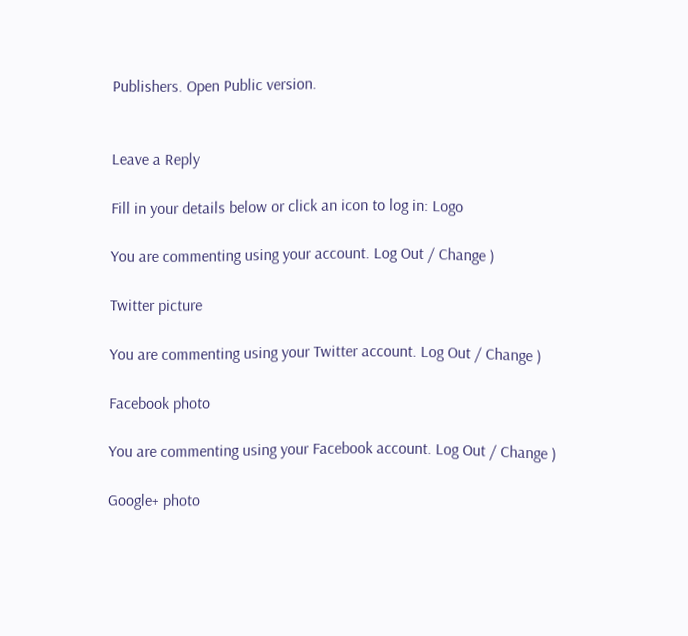Publishers. Open Public version.


Leave a Reply

Fill in your details below or click an icon to log in: Logo

You are commenting using your account. Log Out / Change )

Twitter picture

You are commenting using your Twitter account. Log Out / Change )

Facebook photo

You are commenting using your Facebook account. Log Out / Change )

Google+ photo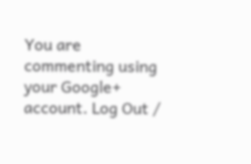You are commenting using your Google+ account. Log Out /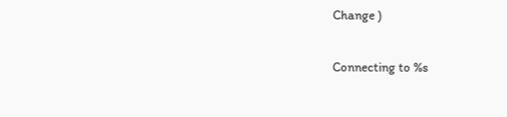Change )

Connecting to %s